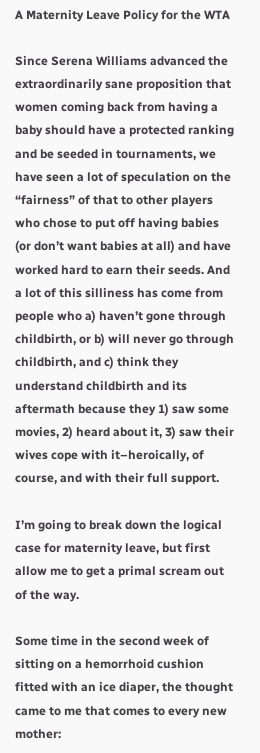A Maternity Leave Policy for the WTA

Since Serena Williams advanced the extraordinarily sane proposition that women coming back from having a baby should have a protected ranking and be seeded in tournaments, we have seen a lot of speculation on the “fairness” of that to other players who chose to put off having babies (or don’t want babies at all) and have worked hard to earn their seeds. And a lot of this silliness has come from people who a) haven’t gone through childbirth, or b) will never go through childbirth, and c) think they understand childbirth and its aftermath because they 1) saw some movies, 2) heard about it, 3) saw their wives cope with it–heroically, of course, and with their full support.

I’m going to break down the logical case for maternity leave, but first allow me to get a primal scream out of the way.

Some time in the second week of sitting on a hemorrhoid cushion fitted with an ice diaper, the thought came to me that comes to every new mother: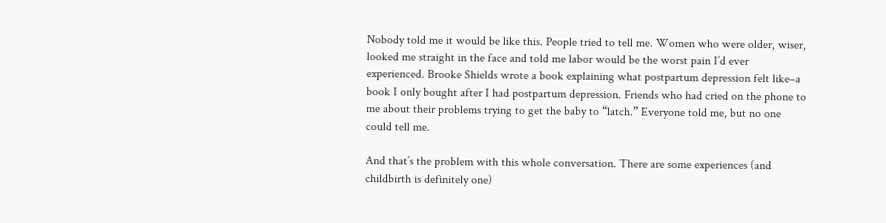Nobody told me it would be like this. People tried to tell me. Women who were older, wiser, looked me straight in the face and told me labor would be the worst pain I’d ever experienced. Brooke Shields wrote a book explaining what postpartum depression felt like–a book I only bought after I had postpartum depression. Friends who had cried on the phone to me about their problems trying to get the baby to “latch.” Everyone told me, but no one could tell me.

And that’s the problem with this whole conversation. There are some experiences (and childbirth is definitely one)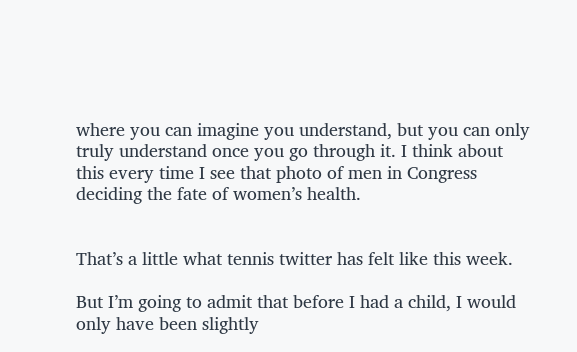where you can imagine you understand, but you can only truly understand once you go through it. I think about this every time I see that photo of men in Congress deciding the fate of women’s health.


That’s a little what tennis twitter has felt like this week.

But I’m going to admit that before I had a child, I would only have been slightly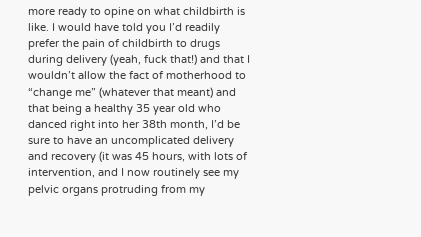more ready to opine on what childbirth is like. I would have told you I’d readily prefer the pain of childbirth to drugs during delivery (yeah, fuck that!) and that I wouldn’t allow the fact of motherhood to “change me” (whatever that meant) and that being a healthy 35 year old who danced right into her 38th month, I’d be sure to have an uncomplicated delivery and recovery (it was 45 hours, with lots of intervention, and I now routinely see my pelvic organs protruding from my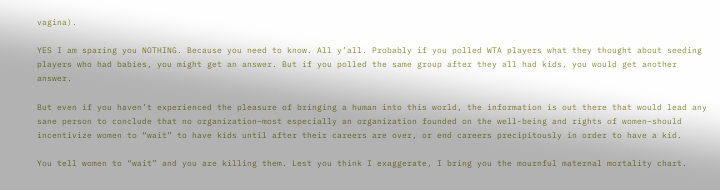vagina).

YES I am sparing you NOTHING. Because you need to know. All y’all. Probably if you polled WTA players what they thought about seeding players who had babies, you might get an answer. But if you polled the same group after they all had kids, you would get another answer.

But even if you haven’t experienced the pleasure of bringing a human into this world, the information is out there that would lead any sane person to conclude that no organization–most especially an organization founded on the well-being and rights of women–should incentivize women to “wait” to have kids until after their careers are over, or end careers precipitously in order to have a kid.

You tell women to “wait” and you are killing them. Lest you think I exaggerate, I bring you the mournful maternal mortality chart.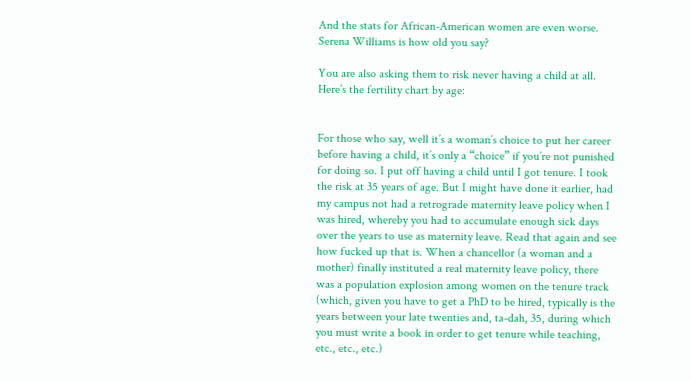And the stats for African-American women are even worse. Serena Williams is how old you say?

You are also asking them to risk never having a child at all. Here’s the fertility chart by age:


For those who say, well it’s a woman’s choice to put her career before having a child, it’s only a “choice” if you’re not punished for doing so. I put off having a child until I got tenure. I took the risk at 35 years of age. But I might have done it earlier, had my campus not had a retrograde maternity leave policy when I was hired, whereby you had to accumulate enough sick days over the years to use as maternity leave. Read that again and see how fucked up that is. When a chancellor (a woman and a mother) finally instituted a real maternity leave policy, there was a population explosion among women on the tenure track (which, given you have to get a PhD to be hired, typically is the years between your late twenties and, ta-dah, 35, during which you must write a book in order to get tenure while teaching, etc., etc., etc.)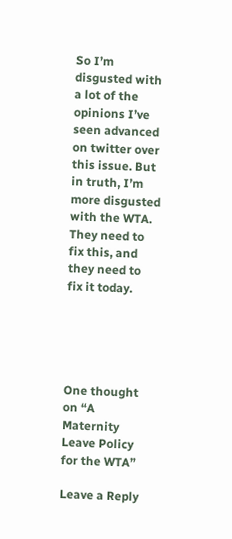So I’m disgusted with a lot of the opinions I’ve seen advanced on twitter over this issue. But in truth, I’m more disgusted with the WTA. They need to fix this, and they need to fix it today.





One thought on “A Maternity Leave Policy for the WTA”

Leave a Reply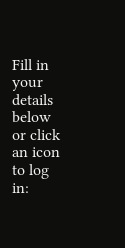Fill in your details below or click an icon to log in: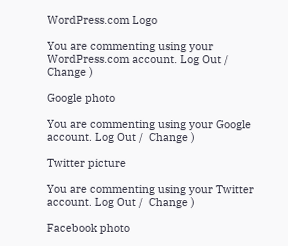WordPress.com Logo

You are commenting using your WordPress.com account. Log Out /  Change )

Google photo

You are commenting using your Google account. Log Out /  Change )

Twitter picture

You are commenting using your Twitter account. Log Out /  Change )

Facebook photo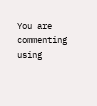You are commenting using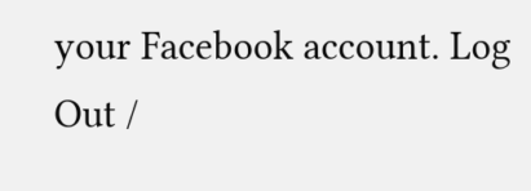your Facebook account. Log Out /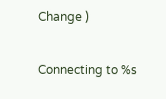Change )

Connecting to %s